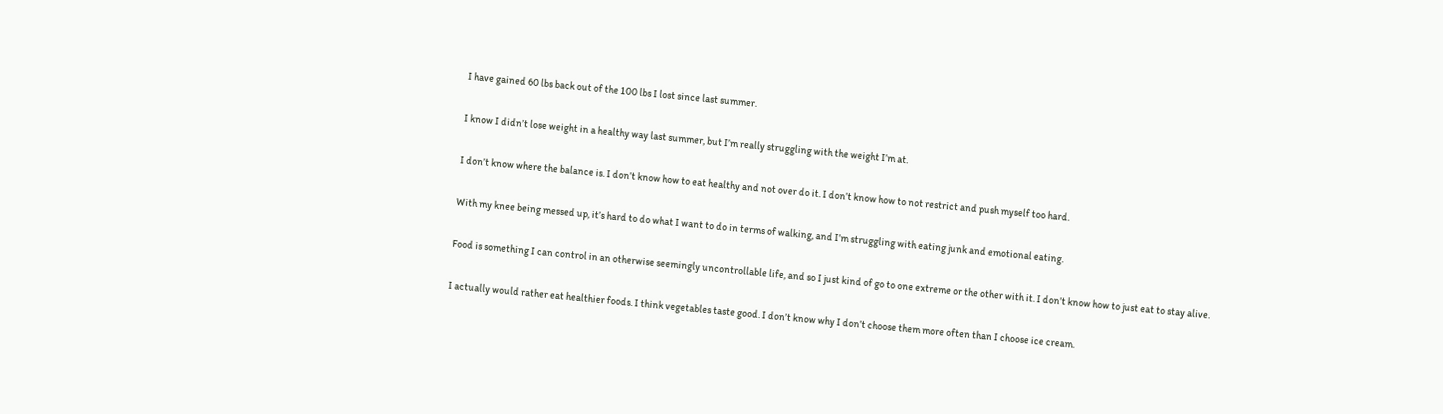I have gained 60 lbs back out of the 100 lbs I lost since last summer.

I know I didn’t lose weight in a healthy way last summer, but I’m really struggling with the weight I’m at.

I don’t know where the balance is. I don’t know how to eat healthy and not over do it. I don’t know how to not restrict and push myself too hard.

With my knee being messed up, it’s hard to do what I want to do in terms of walking, and I’m struggling with eating junk and emotional eating.

Food is something I can control in an otherwise seemingly uncontrollable life, and so I just kind of go to one extreme or the other with it. I don’t know how to just eat to stay alive.

I actually would rather eat healthier foods. I think vegetables taste good. I don’t know why I don’t choose them more often than I choose ice cream.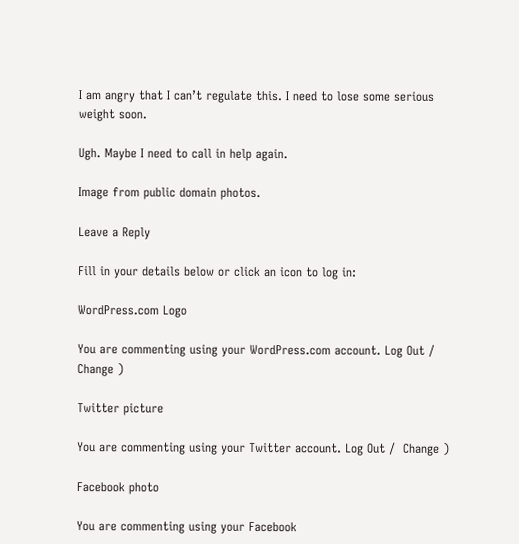I am angry that I can’t regulate this. I need to lose some serious weight soon.

Ugh. Maybe I need to call in help again.

Image from public domain photos.

Leave a Reply

Fill in your details below or click an icon to log in:

WordPress.com Logo

You are commenting using your WordPress.com account. Log Out /  Change )

Twitter picture

You are commenting using your Twitter account. Log Out /  Change )

Facebook photo

You are commenting using your Facebook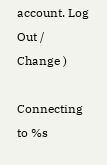account. Log Out /  Change )

Connecting to %s